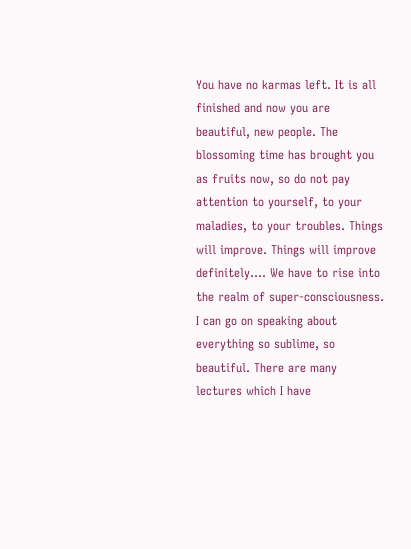You have no karmas left. It is all finished and now you are beautiful, new people. The blossoming time has brought you as fruits now, so do not pay attention to yourself, to your maladies, to your troubles. Things will improve. Things will improve definitely…. We have to rise into the realm of super-consciousness. I can go on speaking about everything so sublime, so beautiful. There are many lectures which I have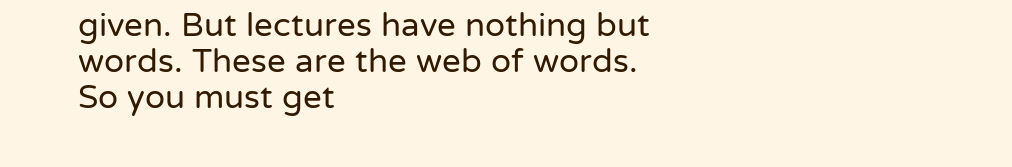given. But lectures have nothing but words. These are the web of words.
So you must get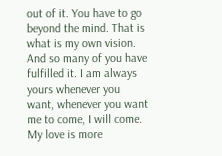out of it. You have to go beyond the mind. That is what is my own vision. And so many of you have fulfilled it. I am always yours whenever you want, whenever you want me to come, I will come. My love is more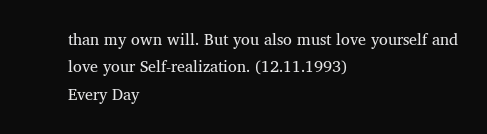than my own will. But you also must love yourself and love your Self-realization. (12.11.1993)
Every Day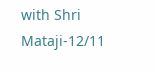with Shri Mataji-12/11